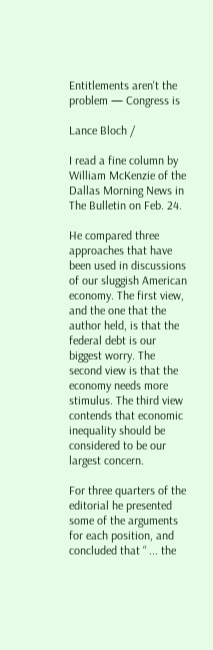Entitlements aren't the problem — Congress is

Lance Bloch /

I read a fine column by William McKenzie of the Dallas Morning News in The Bulletin on Feb. 24.

He compared three approaches that have been used in discussions of our sluggish American economy. The first view, and the one that the author held, is that the federal debt is our biggest worry. The second view is that the economy needs more stimulus. The third view contends that economic inequality should be considered to be our largest concern.

For three quarters of the editorial he presented some of the arguments for each position, and concluded that “ ... the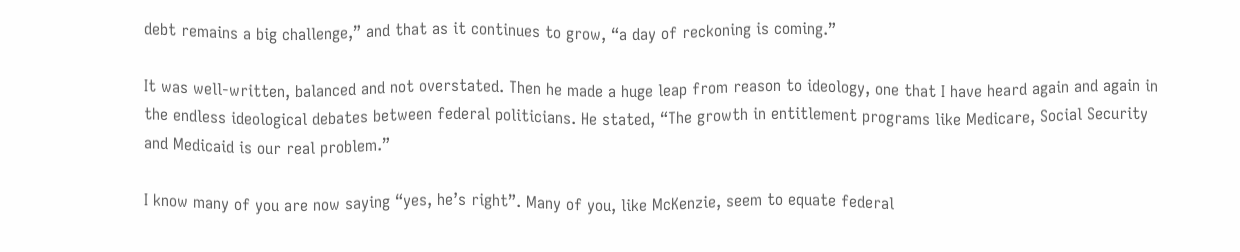debt remains a big challenge,” and that as it continues to grow, “a day of reckoning is coming.”

It was well-written, balanced and not overstated. Then he made a huge leap from reason to ideology, one that I have heard again and again in the endless ideological debates between federal politicians. He stated, “The growth in entitlement programs like Medicare, Social Security and Medicaid is our real problem.”

I know many of you are now saying “yes, he’s right”. Many of you, like McKenzie, seem to equate federal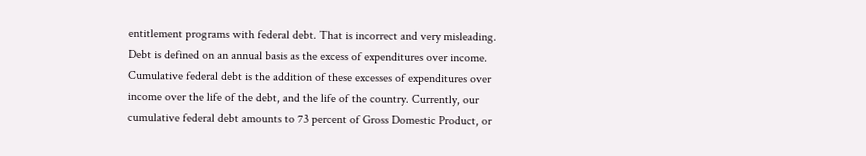entitlement programs with federal debt. That is incorrect and very misleading. Debt is defined on an annual basis as the excess of expenditures over income. Cumulative federal debt is the addition of these excesses of expenditures over income over the life of the debt, and the life of the country. Currently, our cumulative federal debt amounts to 73 percent of Gross Domestic Product, or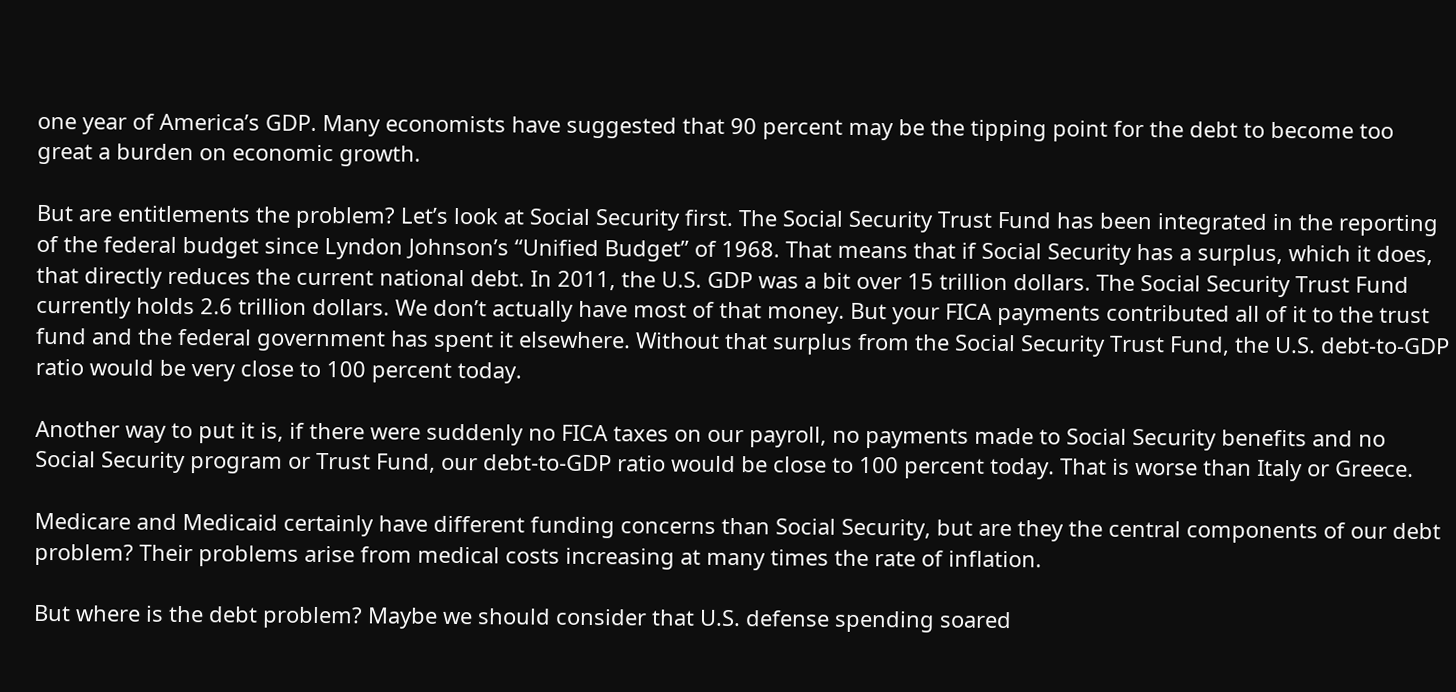one year of America’s GDP. Many economists have suggested that 90 percent may be the tipping point for the debt to become too great a burden on economic growth.

But are entitlements the problem? Let’s look at Social Security first. The Social Security Trust Fund has been integrated in the reporting of the federal budget since Lyndon Johnson’s “Unified Budget” of 1968. That means that if Social Security has a surplus, which it does, that directly reduces the current national debt. In 2011, the U.S. GDP was a bit over 15 trillion dollars. The Social Security Trust Fund currently holds 2.6 trillion dollars. We don’t actually have most of that money. But your FICA payments contributed all of it to the trust fund and the federal government has spent it elsewhere. Without that surplus from the Social Security Trust Fund, the U.S. debt-to-GDP ratio would be very close to 100 percent today.

Another way to put it is, if there were suddenly no FICA taxes on our payroll, no payments made to Social Security benefits and no Social Security program or Trust Fund, our debt-to-GDP ratio would be close to 100 percent today. That is worse than Italy or Greece.

Medicare and Medicaid certainly have different funding concerns than Social Security, but are they the central components of our debt problem? Their problems arise from medical costs increasing at many times the rate of inflation.

But where is the debt problem? Maybe we should consider that U.S. defense spending soared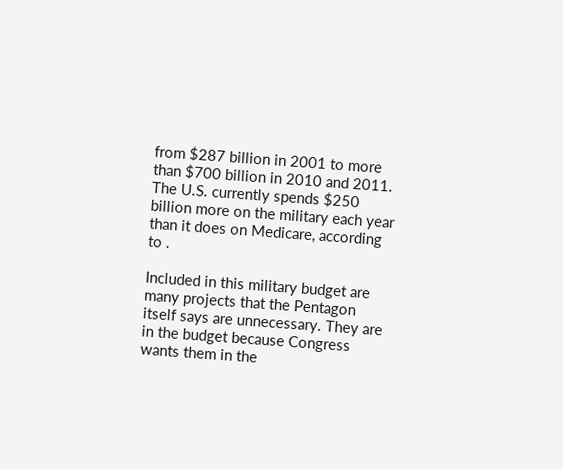from $287 billion in 2001 to more than $700 billion in 2010 and 2011. The U.S. currently spends $250 billion more on the military each year than it does on Medicare, according to .

Included in this military budget are many projects that the Pentagon itself says are unnecessary. They are in the budget because Congress wants them in the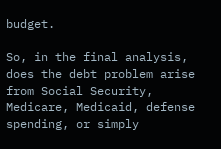budget.

So, in the final analysis, does the debt problem arise from Social Security, Medicare, Medicaid, defense spending, or simply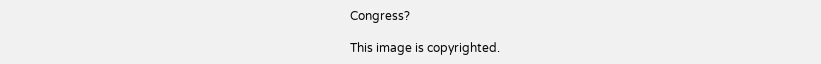Congress?

This image is copyrighted.